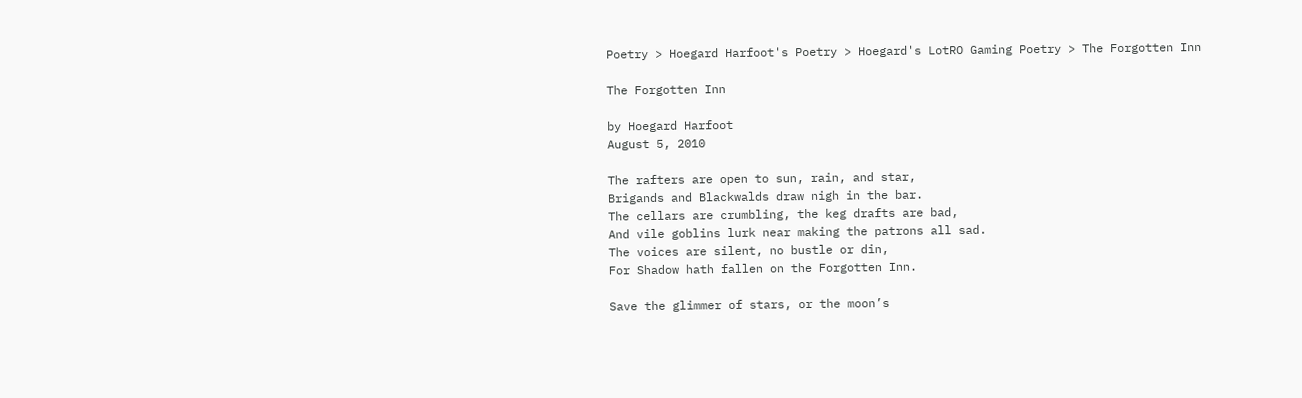Poetry > Hoegard Harfoot's Poetry > Hoegard's LotRO Gaming Poetry > The Forgotten Inn

The Forgotten Inn

by Hoegard Harfoot
August 5, 2010

The rafters are open to sun, rain, and star,
Brigands and Blackwalds draw nigh in the bar.
The cellars are crumbling, the keg drafts are bad,
And vile goblins lurk near making the patrons all sad.
The voices are silent, no bustle or din,
For Shadow hath fallen on the Forgotten Inn.

Save the glimmer of stars, or the moon’s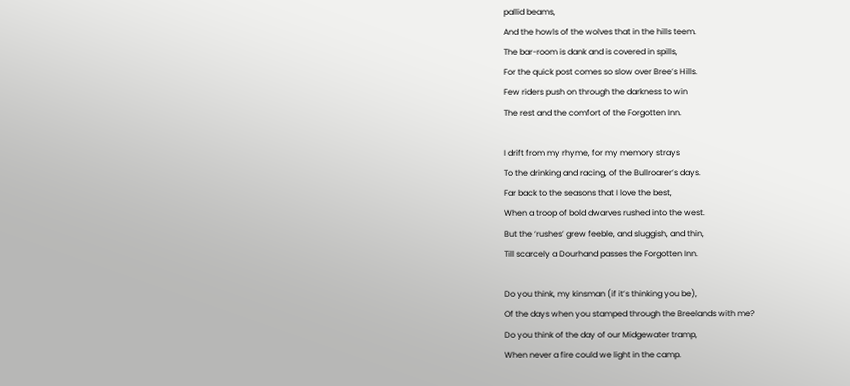pallid beams,
And the howls of the wolves that in the hills teem.
The bar-room is dank and is covered in spills,
For the quick post comes so slow over Bree’s Hills.
Few riders push on through the darkness to win
The rest and the comfort of the Forgotten Inn.

I drift from my rhyme, for my memory strays
To the drinking and racing, of the Bullroarer’s days.
Far back to the seasons that I love the best,
When a troop of bold dwarves rushed into the west.
But the ‘rushes’ grew feeble, and sluggish, and thin,
Till scarcely a Dourhand passes the Forgotten Inn.

Do you think, my kinsman (if it’s thinking you be),
Of the days when you stamped through the Breelands with me?
Do you think of the day of our Midgewater tramp,
When never a fire could we light in the camp.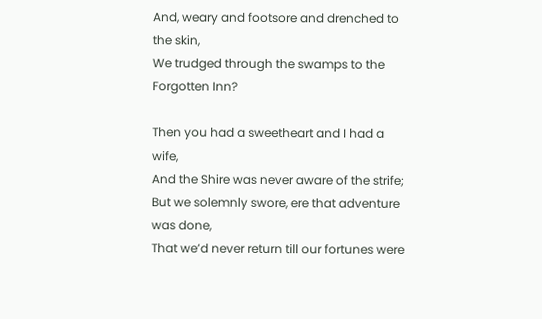And, weary and footsore and drenched to the skin,
We trudged through the swamps to the Forgotten Inn?

Then you had a sweetheart and I had a wife,
And the Shire was never aware of the strife;
But we solemnly swore, ere that adventure was done,
That we’d never return till our fortunes were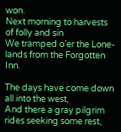won.
Next morning to harvests of folly and sin
We tramped o’er the Lone-lands from the Forgotten Inn.

The days have come down all into the west,
And there a gray pilgrim rides seeking some rest,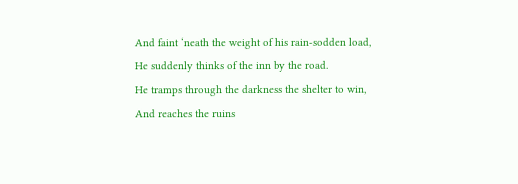And faint ‘neath the weight of his rain-sodden load,
He suddenly thinks of the inn by the road.
He tramps through the darkness the shelter to win,
And reaches the ruins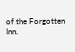of the Forgotten Inn.